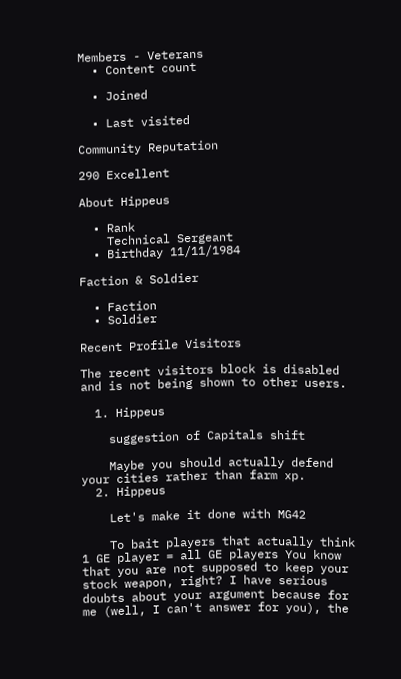Members - Veterans
  • Content count

  • Joined

  • Last visited

Community Reputation

290 Excellent

About Hippeus

  • Rank
    Technical Sergeant
  • Birthday 11/11/1984

Faction & Soldier

  • Faction
  • Soldier

Recent Profile Visitors

The recent visitors block is disabled and is not being shown to other users.

  1. Hippeus

    suggestion of Capitals shift

    Maybe you should actually defend your cities rather than farm xp.
  2. Hippeus

    Let's make it done with MG42

    To bait players that actually think 1 GE player = all GE players You know that you are not supposed to keep your stock weapon, right? I have serious doubts about your argument because for me (well, I can't answer for you), the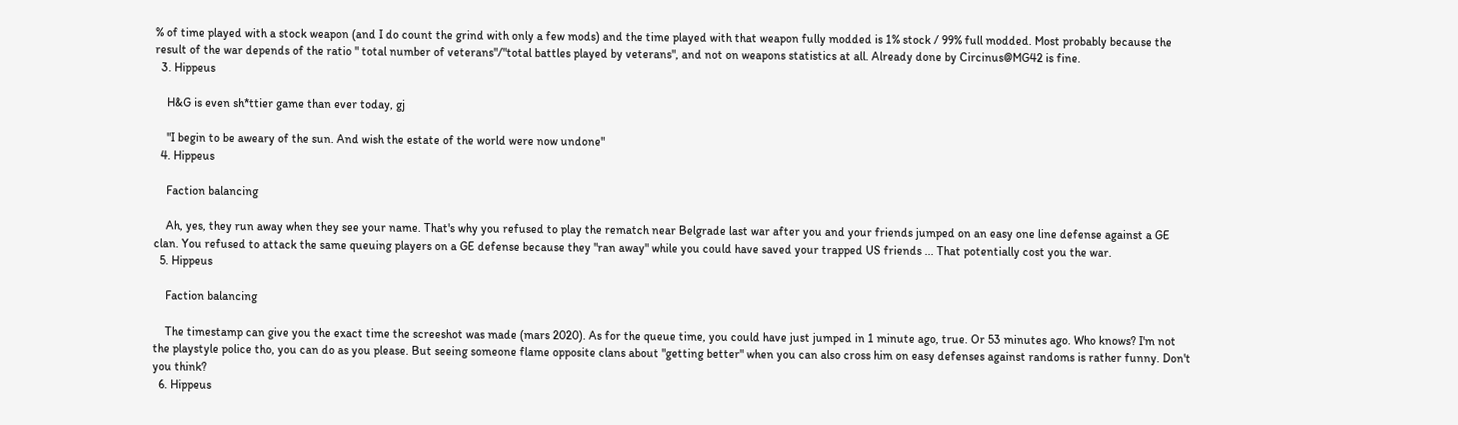% of time played with a stock weapon (and I do count the grind with only a few mods) and the time played with that weapon fully modded is 1% stock / 99% full modded. Most probably because the result of the war depends of the ratio " total number of veterans"/"total battles played by veterans", and not on weapons statistics at all. Already done by Circinus@MG42 is fine.
  3. Hippeus

    H&G is even sh*ttier game than ever today, gj

    "I begin to be aweary of the sun. And wish the estate of the world were now undone"
  4. Hippeus

    Faction balancing

    Ah, yes, they run away when they see your name. That's why you refused to play the rematch near Belgrade last war after you and your friends jumped on an easy one line defense against a GE clan. You refused to attack the same queuing players on a GE defense because they "ran away" while you could have saved your trapped US friends ... That potentially cost you the war.
  5. Hippeus

    Faction balancing

    The timestamp can give you the exact time the screeshot was made (mars 2020). As for the queue time, you could have just jumped in 1 minute ago, true. Or 53 minutes ago. Who knows? I'm not the playstyle police tho, you can do as you please. But seeing someone flame opposite clans about "getting better" when you can also cross him on easy defenses against randoms is rather funny. Don't you think?
  6. Hippeus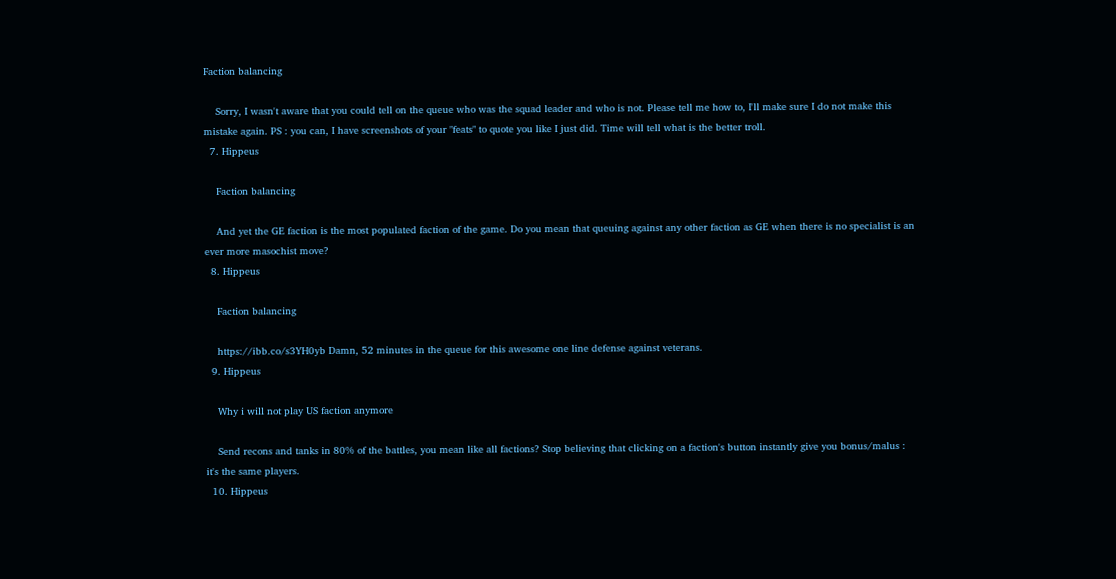Faction balancing

    Sorry, I wasn't aware that you could tell on the queue who was the squad leader and who is not. Please tell me how to, I'll make sure I do not make this mistake again. PS : you can, I have screenshots of your "feats" to quote you like I just did. Time will tell what is the better troll.
  7. Hippeus

    Faction balancing

    And yet the GE faction is the most populated faction of the game. Do you mean that queuing against any other faction as GE when there is no specialist is an ever more masochist move?
  8. Hippeus

    Faction balancing

    https://ibb.co/s3YH0yb Damn, 52 minutes in the queue for this awesome one line defense against veterans.
  9. Hippeus

    Why i will not play US faction anymore

    Send recons and tanks in 80% of the battles, you mean like all factions? Stop believing that clicking on a faction's button instantly give you bonus/malus : it's the same players.
  10. Hippeus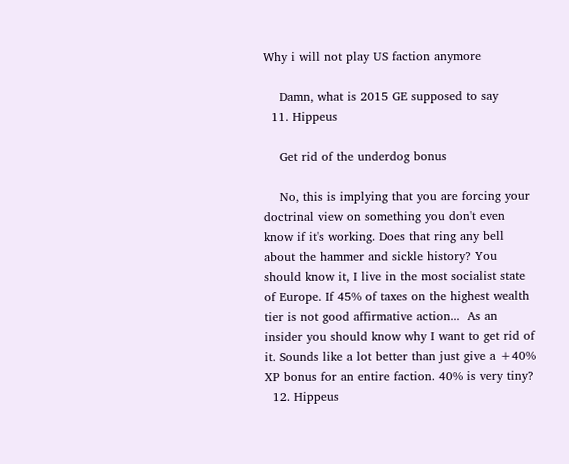Why i will not play US faction anymore

    Damn, what is 2015 GE supposed to say
  11. Hippeus

    Get rid of the underdog bonus

    No, this is implying that you are forcing your doctrinal view on something you don't even know if it's working. Does that ring any bell about the hammer and sickle history? You should know it, I live in the most socialist state of Europe. If 45% of taxes on the highest wealth tier is not good affirmative action...  As an insider you should know why I want to get rid of it. Sounds like a lot better than just give a +40% XP bonus for an entire faction. 40% is very tiny?
  12. Hippeus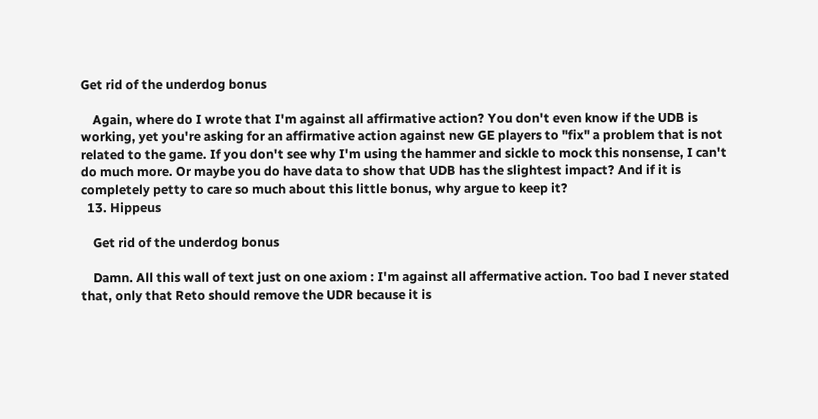Get rid of the underdog bonus

    Again, where do I wrote that I'm against all affirmative action? You don't even know if the UDB is working, yet you're asking for an affirmative action against new GE players to "fix" a problem that is not related to the game. If you don't see why I'm using the hammer and sickle to mock this nonsense, I can't do much more. Or maybe you do have data to show that UDB has the slightest impact? And if it is completely petty to care so much about this little bonus, why argue to keep it?
  13. Hippeus

    Get rid of the underdog bonus

    Damn. All this wall of text just on one axiom : I'm against all affermative action. Too bad I never stated that, only that Reto should remove the UDR because it is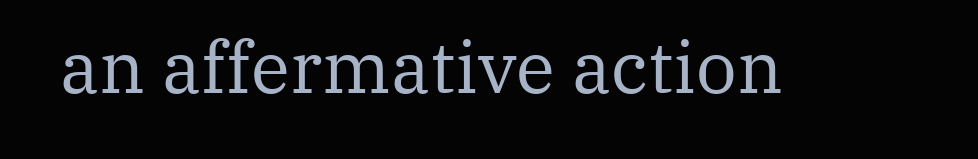an affermative action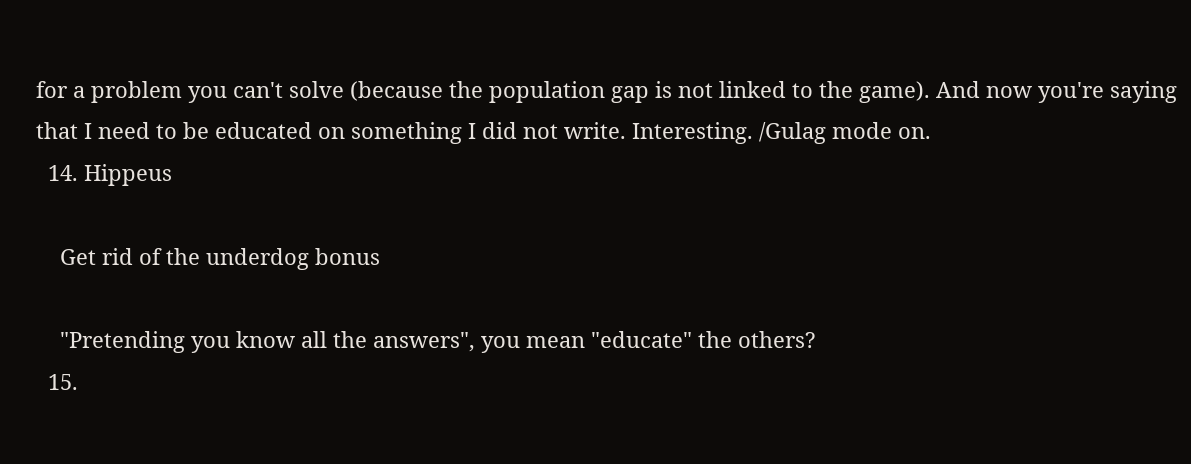for a problem you can't solve (because the population gap is not linked to the game). And now you're saying that I need to be educated on something I did not write. Interesting. /Gulag mode on.
  14. Hippeus

    Get rid of the underdog bonus

    "Pretending you know all the answers", you mean "educate" the others?
  15.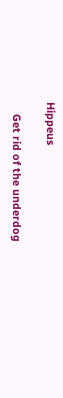Hippeus

    Get rid of the underdog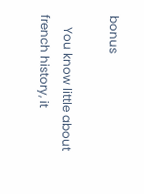bonus

    You know little about french history, it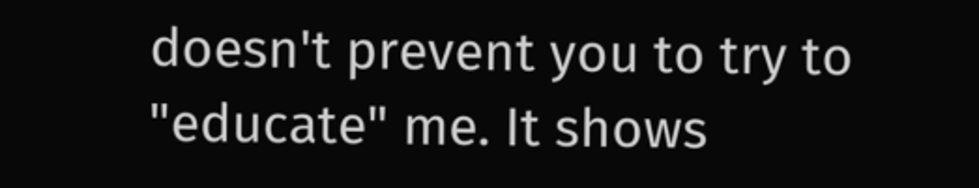doesn't prevent you to try to "educate" me. It shows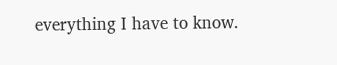everything I have to know.